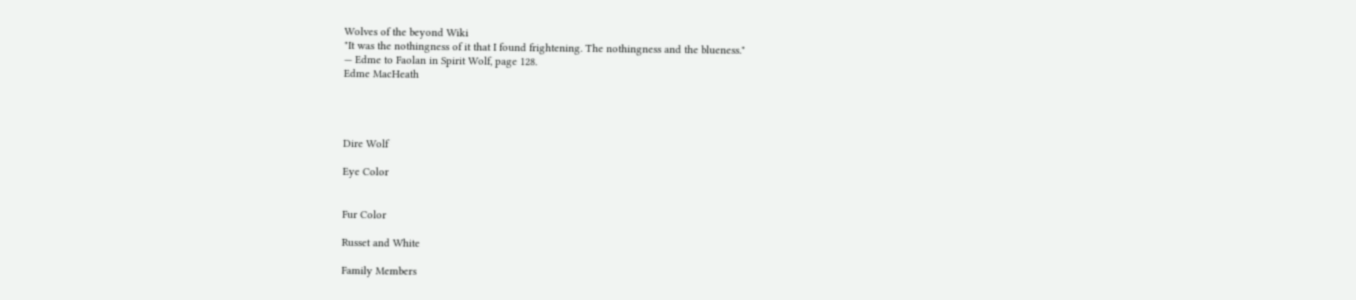Wolves of the beyond Wiki
"It was the nothingness of it that I found frightening. The nothingness and the blueness."
— Edme to Faolan in Spirit Wolf, page 128.
Edme MacHeath




Dire Wolf

Eye Color


Fur Color

Russet and White

Family Members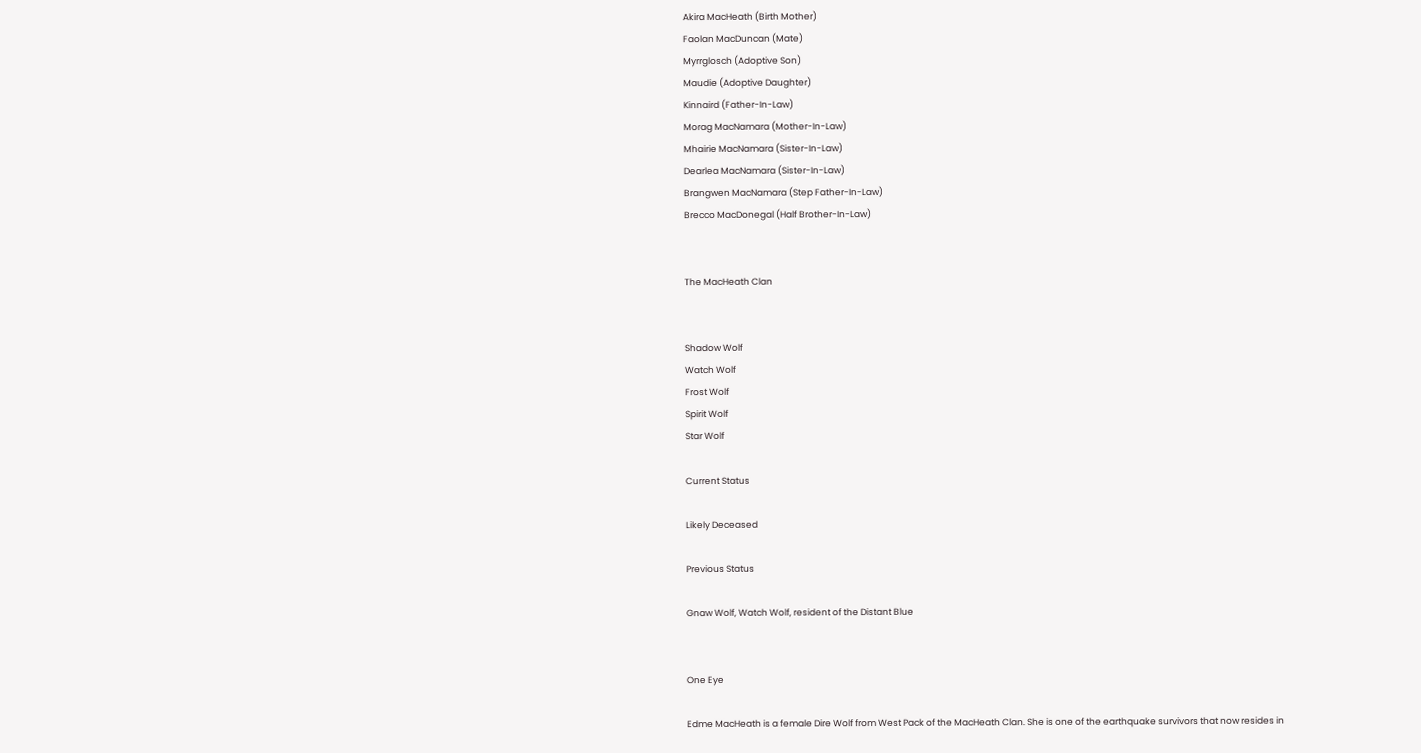Akira MacHeath (Birth Mother)
Faolan MacDuncan (Mate)
Myrrglosch (Adoptive Son)
Maudie (Adoptive Daughter)
Kinnaird (Father-In-Law)
Morag MacNamara (Mother-In-Law)
Mhairie MacNamara (Sister-In-Law)
Dearlea MacNamara (Sister-In-Law)
Brangwen MacNamara (Step Father-In-Law)
Brecco MacDonegal (Half Brother-In-Law)


The MacHeath Clan


Shadow Wolf
Watch Wolf
Frost Wolf
Spirit Wolf
Star Wolf

Current Status

Likely Deceased

Previous Status

Gnaw Wolf, Watch Wolf, resident of the Distant Blue


One Eye

Edme MacHeath is a female Dire Wolf from West Pack of the MacHeath Clan. She is one of the earthquake survivors that now resides in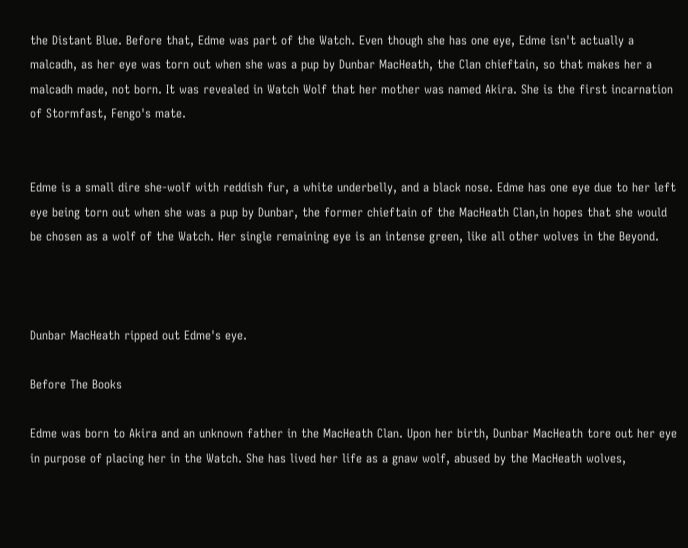the Distant Blue. Before that, Edme was part of the Watch. Even though she has one eye, Edme isn't actually a malcadh, as her eye was torn out when she was a pup by Dunbar MacHeath, the Clan chieftain, so that makes her a malcadh made, not born. It was revealed in Watch Wolf that her mother was named Akira. She is the first incarnation of Stormfast, Fengo's mate.


Edme is a small dire she-wolf with reddish fur, a white underbelly, and a black nose. Edme has one eye due to her left eye being torn out when she was a pup by Dunbar, the former chieftain of the MacHeath Clan,in hopes that she would be chosen as a wolf of the Watch. Her single remaining eye is an intense green, like all other wolves in the Beyond.



Dunbar MacHeath ripped out Edme's eye.

Before The Books

Edme was born to Akira and an unknown father in the MacHeath Clan. Upon her birth, Dunbar MacHeath tore out her eye in purpose of placing her in the Watch. She has lived her life as a gnaw wolf, abused by the MacHeath wolves,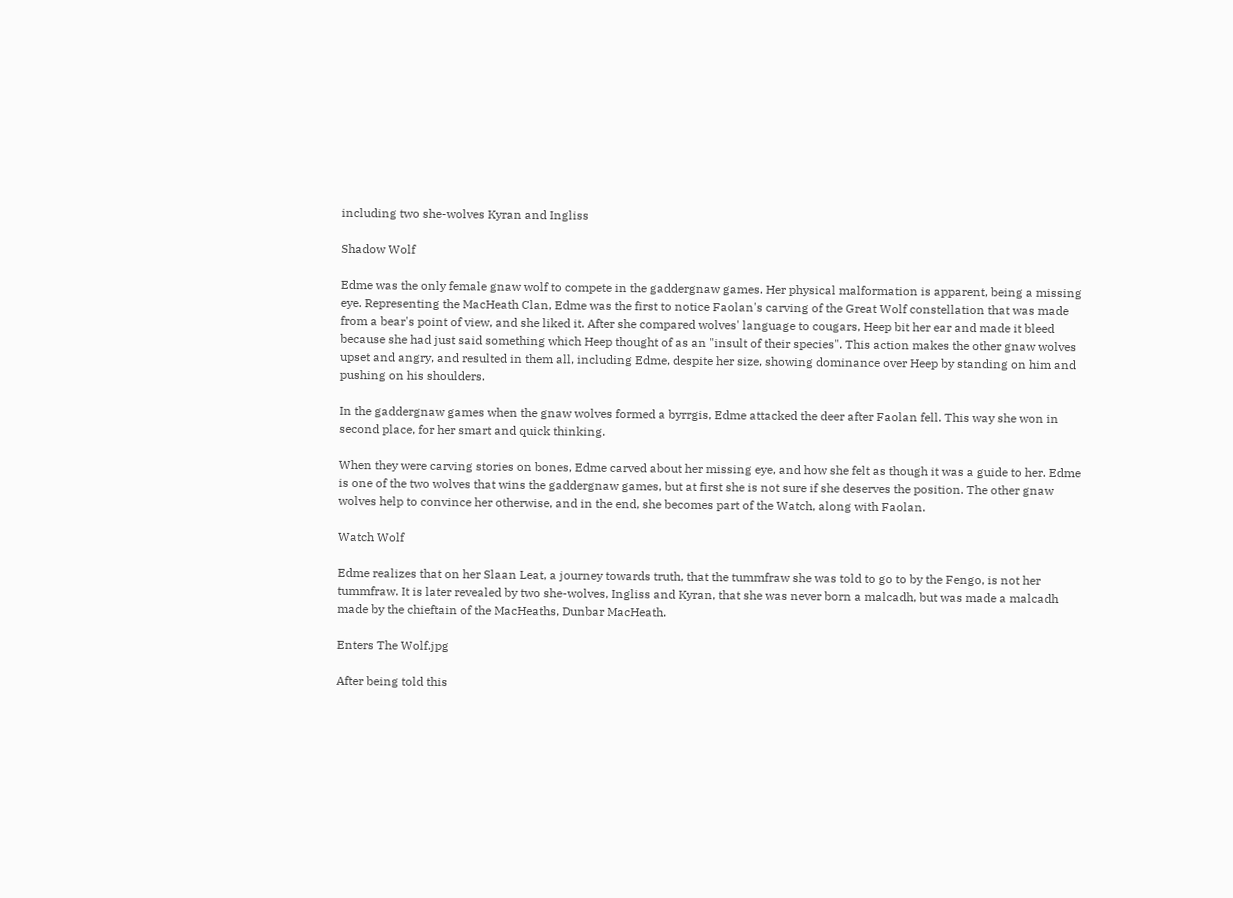including two she-wolves Kyran and Ingliss

Shadow Wolf

Edme was the only female gnaw wolf to compete in the gaddergnaw games. Her physical malformation is apparent, being a missing eye. Representing the MacHeath Clan, Edme was the first to notice Faolan's carving of the Great Wolf constellation that was made from a bear's point of view, and she liked it. After she compared wolves' language to cougars, Heep bit her ear and made it bleed because she had just said something which Heep thought of as an "insult of their species". This action makes the other gnaw wolves upset and angry, and resulted in them all, including Edme, despite her size, showing dominance over Heep by standing on him and pushing on his shoulders.

In the gaddergnaw games when the gnaw wolves formed a byrrgis, Edme attacked the deer after Faolan fell. This way she won in second place, for her smart and quick thinking.

When they were carving stories on bones, Edme carved about her missing eye, and how she felt as though it was a guide to her. Edme is one of the two wolves that wins the gaddergnaw games, but at first she is not sure if she deserves the position. The other gnaw wolves help to convince her otherwise, and in the end, she becomes part of the Watch, along with Faolan.

Watch Wolf

Edme realizes that on her Slaan Leat, a journey towards truth, that the tummfraw she was told to go to by the Fengo, is not her tummfraw. It is later revealed by two she-wolves, Ingliss and Kyran, that she was never born a malcadh, but was made a malcadh made by the chieftain of the MacHeaths, Dunbar MacHeath.

Enters The Wolf.jpg

After being told this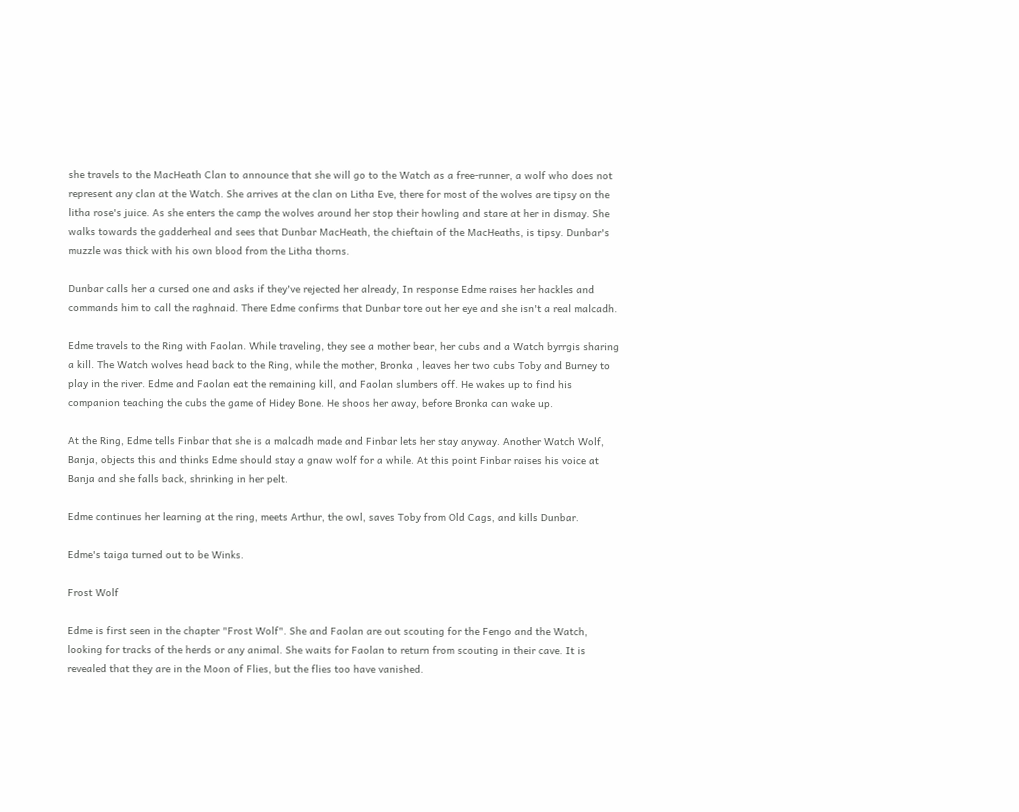she travels to the MacHeath Clan to announce that she will go to the Watch as a free-runner, a wolf who does not represent any clan at the Watch. She arrives at the clan on Litha Eve, there for most of the wolves are tipsy on the litha rose's juice. As she enters the camp the wolves around her stop their howling and stare at her in dismay. She walks towards the gadderheal and sees that Dunbar MacHeath, the chieftain of the MacHeaths, is tipsy. Dunbar's muzzle was thick with his own blood from the Litha thorns.

Dunbar calls her a cursed one and asks if they've rejected her already, In response Edme raises her hackles and commands him to call the raghnaid. There Edme confirms that Dunbar tore out her eye and she isn't a real malcadh.

Edme travels to the Ring with Faolan. While traveling, they see a mother bear, her cubs and a Watch byrrgis sharing a kill. The Watch wolves head back to the Ring, while the mother, Bronka , leaves her two cubs Toby and Burney to play in the river. Edme and Faolan eat the remaining kill, and Faolan slumbers off. He wakes up to find his companion teaching the cubs the game of Hidey Bone. He shoos her away, before Bronka can wake up.

At the Ring, Edme tells Finbar that she is a malcadh made and Finbar lets her stay anyway. Another Watch Wolf, Banja, objects this and thinks Edme should stay a gnaw wolf for a while. At this point Finbar raises his voice at Banja and she falls back, shrinking in her pelt.

Edme continues her learning at the ring, meets Arthur, the owl, saves Toby from Old Cags, and kills Dunbar.

Edme's taiga turned out to be Winks.

Frost Wolf

Edme is first seen in the chapter "Frost Wolf". She and Faolan are out scouting for the Fengo and the Watch, looking for tracks of the herds or any animal. She waits for Faolan to return from scouting in their cave. It is revealed that they are in the Moon of Flies, but the flies too have vanished.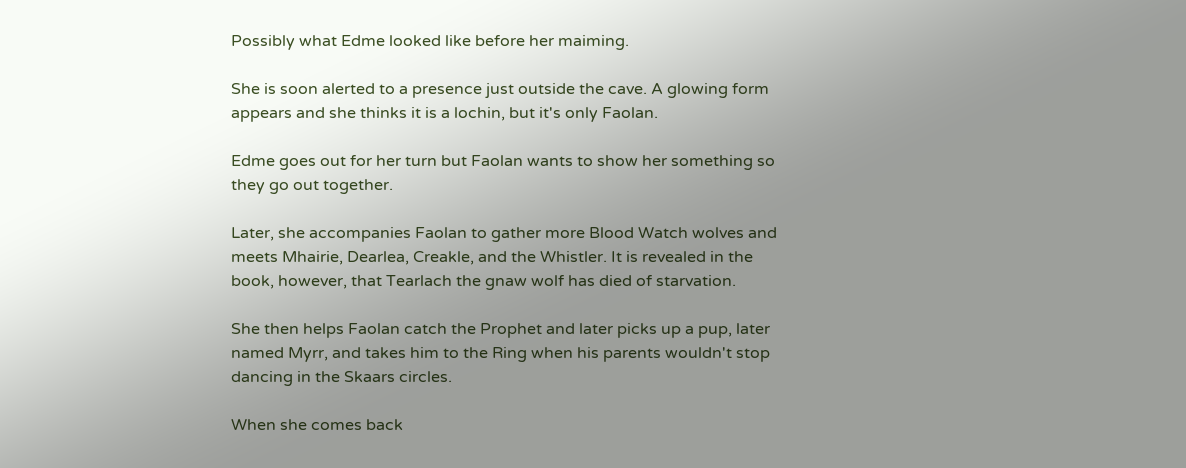Possibly what Edme looked like before her maiming.

She is soon alerted to a presence just outside the cave. A glowing form appears and she thinks it is a lochin, but it's only Faolan.

Edme goes out for her turn but Faolan wants to show her something so they go out together.

Later, she accompanies Faolan to gather more Blood Watch wolves and  meets Mhairie, Dearlea, Creakle, and the Whistler. It is revealed in the book, however, that Tearlach the gnaw wolf has died of starvation.

She then helps Faolan catch the Prophet and later picks up a pup, later named Myrr, and takes him to the Ring when his parents wouldn't stop dancing in the Skaars circles.

When she comes back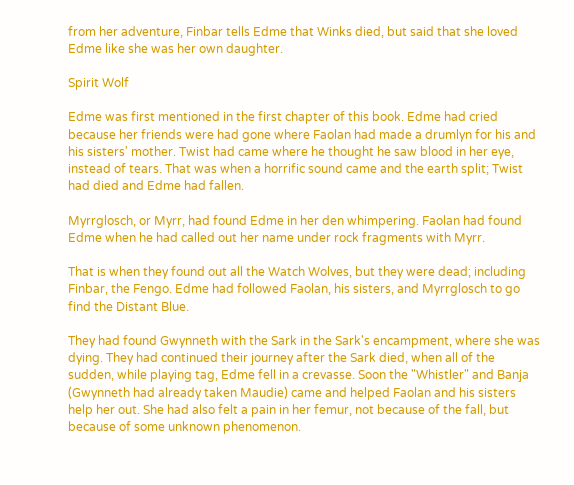from her adventure, Finbar tells Edme that Winks died, but said that she loved Edme like she was her own daughter.

Spirit Wolf

Edme was first mentioned in the first chapter of this book. Edme had cried because her friends were had gone where Faolan had made a drumlyn for his and his sisters' mother. Twist had came where he thought he saw blood in her eye, instead of tears. That was when a horrific sound came and the earth split; Twist had died and Edme had fallen.

Myrrglosch, or Myrr, had found Edme in her den whimpering. Faolan had found Edme when he had called out her name under rock fragments with Myrr.

That is when they found out all the Watch Wolves, but they were dead; including Finbar, the Fengo. Edme had followed Faolan, his sisters, and Myrrglosch to go find the Distant Blue.

They had found Gwynneth with the Sark in the Sark's encampment, where she was dying. They had continued their journey after the Sark died, when all of the sudden, while playing tag, Edme fell in a crevasse. Soon the "Whistler" and Banja (Gwynneth had already taken Maudie) came and helped Faolan and his sisters help her out. She had also felt a pain in her femur, not because of the fall, but because of some unknown phenomenon.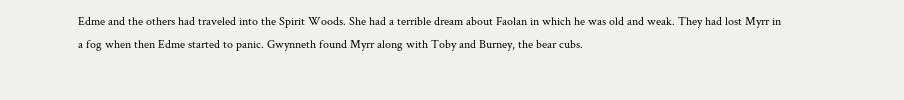Edme and the others had traveled into the Spirit Woods. She had a terrible dream about Faolan in which he was old and weak. They had lost Myrr in a fog when then Edme started to panic. Gwynneth found Myrr along with Toby and Burney, the bear cubs.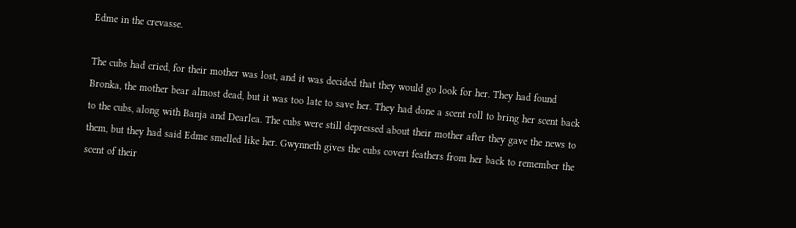Edme in the crevasse.

The cubs had cried, for their mother was lost, and it was decided that they would go look for her. They had found Bronka, the mother bear almost dead, but it was too late to save her. They had done a scent roll to bring her scent back to the cubs, along with Banja and Dearlea. The cubs were still depressed about their mother after they gave the news to them, but they had said Edme smelled like her. Gwynneth gives the cubs covert feathers from her back to remember the scent of their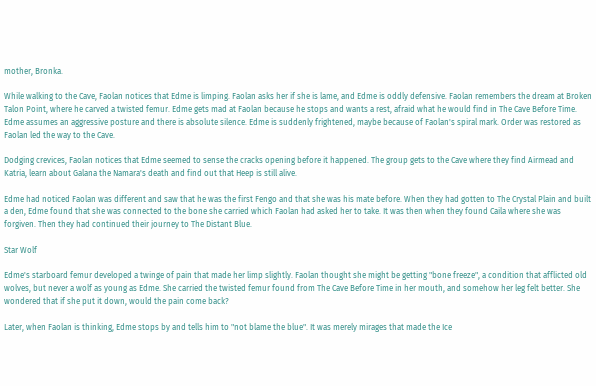mother, Bronka.

While walking to the Cave, Faolan notices that Edme is limping. Faolan asks her if she is lame, and Edme is oddly defensive. Faolan remembers the dream at Broken Talon Point, where he carved a twisted femur. Edme gets mad at Faolan because he stops and wants a rest, afraid what he would find in The Cave Before Time. Edme assumes an aggressive posture and there is absolute silence. Edme is suddenly frightened, maybe because of Faolan's spiral mark. Order was restored as Faolan led the way to the Cave.

Dodging crevices, Faolan notices that Edme seemed to sense the cracks opening before it happened. The group gets to the Cave where they find Airmead and Katria, learn about Galana the Namara's death and find out that Heep is still alive.

Edme had noticed Faolan was different and saw that he was the first Fengo and that she was his mate before. When they had gotten to The Crystal Plain and built a den, Edme found that she was connected to the bone she carried which Faolan had asked her to take. It was then when they found Caila where she was forgiven. Then they had continued their journey to The Distant Blue.

Star Wolf

Edme's starboard femur developed a twinge of pain that made her limp slightly. Faolan thought she might be getting "bone freeze", a condition that afflicted old wolves, but never a wolf as young as Edme. She carried the twisted femur found from The Cave Before Time in her mouth, and somehow her leg felt better. She wondered that if she put it down, would the pain come back?

Later, when Faolan is thinking, Edme stops by and tells him to "not blame the blue". It was merely mirages that made the Ice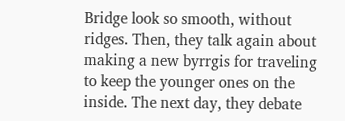Bridge look so smooth, without ridges. Then, they talk again about making a new byrrgis for traveling to keep the younger ones on the inside. The next day, they debate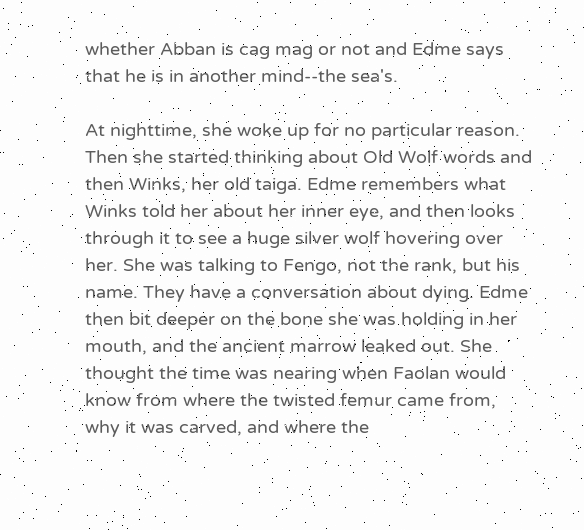whether Abban is cag mag or not and Edme says that he is in another mind--the sea's.

At nighttime, she woke up for no particular reason. Then she started thinking about Old Wolf words and then Winks, her old taiga. Edme remembers what Winks told her about her inner eye, and then looks through it to see a huge silver wolf hovering over her. She was talking to Fengo, not the rank, but his name. They have a conversation about dying. Edme then bit deeper on the bone she was holding in her mouth, and the ancient marrow leaked out. She thought the time was nearing when Faolan would know from where the twisted femur came from, why it was carved, and where the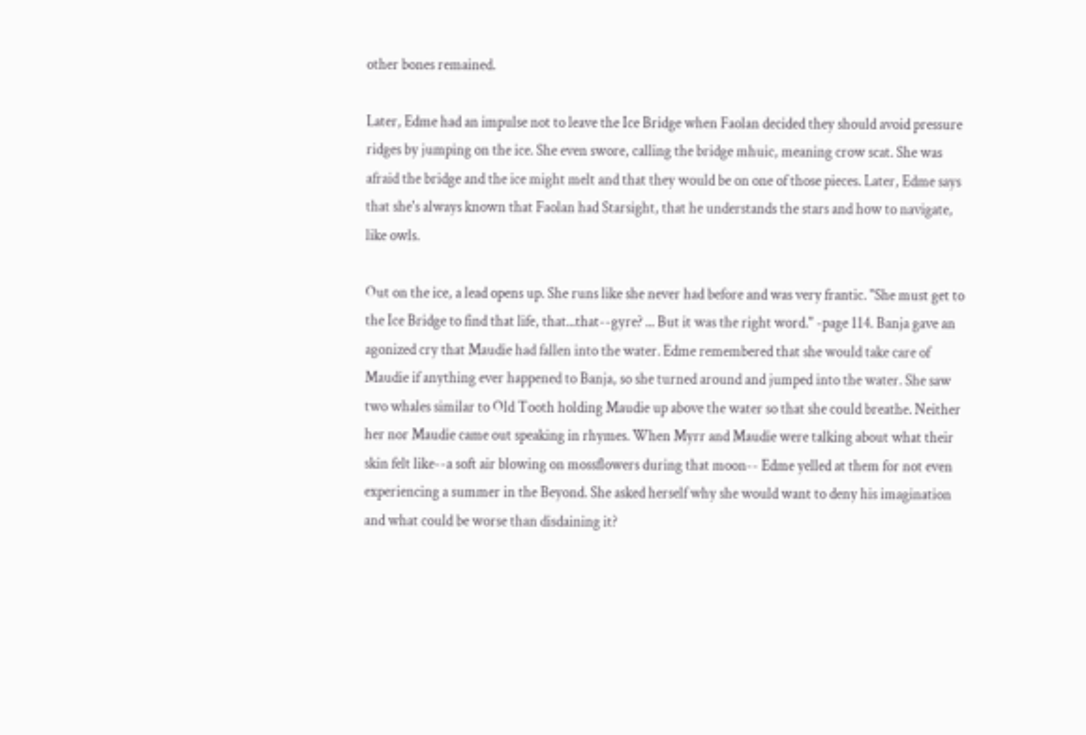other bones remained.

Later, Edme had an impulse not to leave the Ice Bridge when Faolan decided they should avoid pressure ridges by jumping on the ice. She even swore, calling the bridge mhuic, meaning crow scat. She was afraid the bridge and the ice might melt and that they would be on one of those pieces. Later, Edme says that she's always known that Faolan had Starsight, that he understands the stars and how to navigate, like owls.

Out on the ice, a lead opens up. She runs like she never had before and was very frantic. "She must get to the Ice Bridge to find that life, that...that--gyre? ... But it was the right word." -page 114. Banja gave an agonized cry that Maudie had fallen into the water. Edme remembered that she would take care of Maudie if anything ever happened to Banja, so she turned around and jumped into the water. She saw two whales similar to Old Tooth holding Maudie up above the water so that she could breathe. Neither her nor Maudie came out speaking in rhymes. When Myrr and Maudie were talking about what their skin felt like--a soft air blowing on mossflowers during that moon-- Edme yelled at them for not even experiencing a summer in the Beyond. She asked herself why she would want to deny his imagination and what could be worse than disdaining it?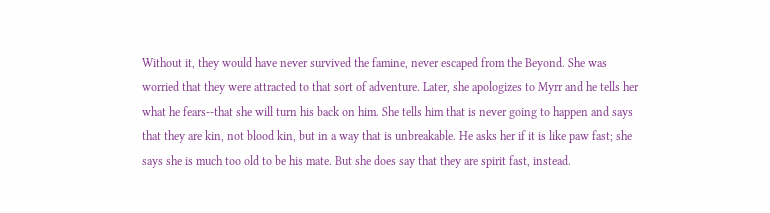Without it, they would have never survived the famine, never escaped from the Beyond. She was worried that they were attracted to that sort of adventure. Later, she apologizes to Myrr and he tells her what he fears--that she will turn his back on him. She tells him that is never going to happen and says that they are kin, not blood kin, but in a way that is unbreakable. He asks her if it is like paw fast; she says she is much too old to be his mate. But she does say that they are spirit fast, instead.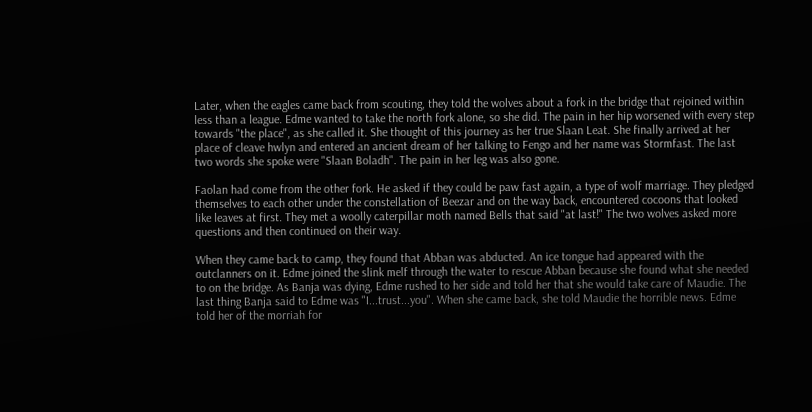Later, when the eagles came back from scouting, they told the wolves about a fork in the bridge that rejoined within less than a league. Edme wanted to take the north fork alone, so she did. The pain in her hip worsened with every step towards "the place", as she called it. She thought of this journey as her true Slaan Leat. She finally arrived at her place of cleave hwlyn and entered an ancient dream of her talking to Fengo and her name was Stormfast. The last two words she spoke were "Slaan Boladh". The pain in her leg was also gone.

Faolan had come from the other fork. He asked if they could be paw fast again, a type of wolf marriage. They pledged themselves to each other under the constellation of Beezar and on the way back, encountered cocoons that looked like leaves at first. They met a woolly caterpillar moth named Bells that said "at last!" The two wolves asked more questions and then continued on their way.

When they came back to camp, they found that Abban was abducted. An ice tongue had appeared with the outclanners on it. Edme joined the slink melf through the water to rescue Abban because she found what she needed to on the bridge. As Banja was dying, Edme rushed to her side and told her that she would take care of Maudie. The last thing Banja said to Edme was "I...trust...you". When she came back, she told Maudie the horrible news. Edme told her of the morriah for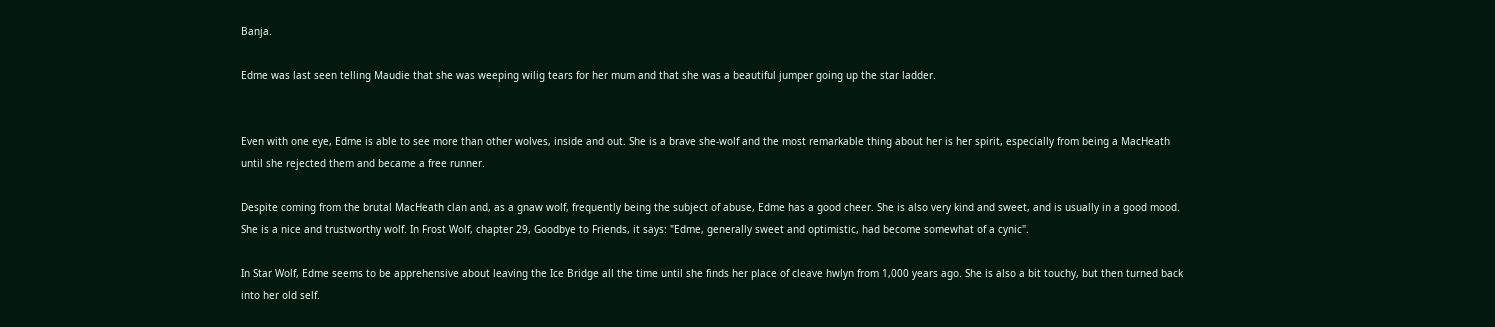Banja.

Edme was last seen telling Maudie that she was weeping wilig tears for her mum and that she was a beautiful jumper going up the star ladder.


Even with one eye, Edme is able to see more than other wolves, inside and out. She is a brave she-wolf and the most remarkable thing about her is her spirit, especially from being a MacHeath until she rejected them and became a free runner.

Despite coming from the brutal MacHeath clan and, as a gnaw wolf, frequently being the subject of abuse, Edme has a good cheer. She is also very kind and sweet, and is usually in a good mood. She is a nice and trustworthy wolf. In Frost Wolf, chapter 29, Goodbye to Friends, it says: "Edme, generally sweet and optimistic, had become somewhat of a cynic".

In Star Wolf, Edme seems to be apprehensive about leaving the Ice Bridge all the time until she finds her place of cleave hwlyn from 1,000 years ago. She is also a bit touchy, but then turned back into her old self.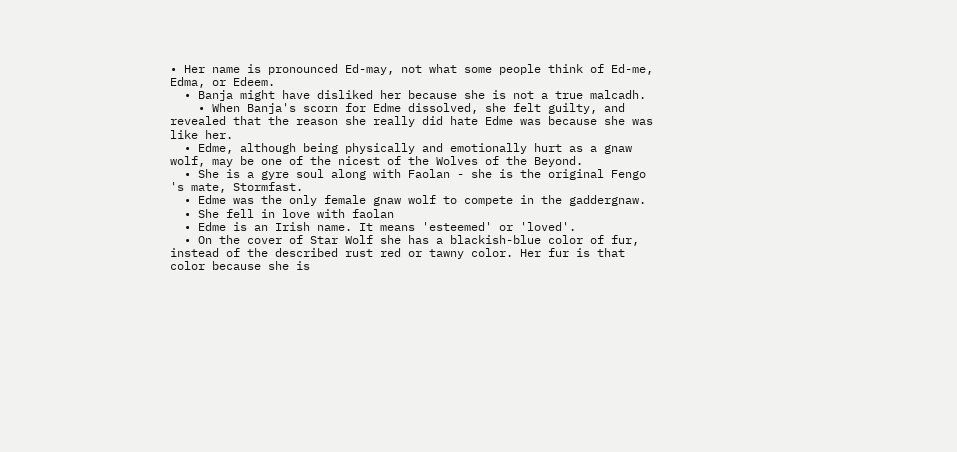• Her name is pronounced Ed-may, not what some people think of Ed-me, Edma, or Edeem.
  • Banja might have disliked her because she is not a true malcadh.
    • When Banja's scorn for Edme dissolved, she felt guilty, and revealed that the reason she really did hate Edme was because she was like her.
  • Edme, although being physically and emotionally hurt as a gnaw wolf, may be one of the nicest of the Wolves of the Beyond.
  • She is a gyre soul along with Faolan - she is the original Fengo 's mate, Stormfast.
  • Edme was the only female gnaw wolf to compete in the gaddergnaw.
  • She fell in love with faolan
  • Edme is an Irish name. It means 'esteemed' or 'loved'.
  • On the cover of Star Wolf she has a blackish-blue color of fur, instead of the described rust red or tawny color. Her fur is that color because she is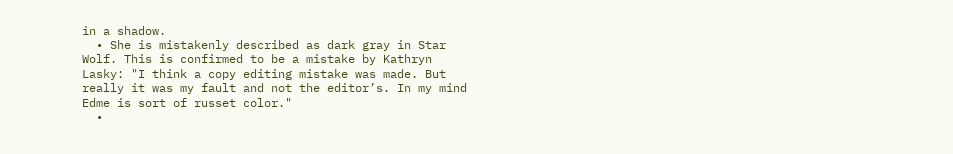in a shadow.
  • She is mistakenly described as dark gray in Star Wolf. This is confirmed to be a mistake by Kathryn Lasky: "I think a copy editing mistake was made. But really it was my fault and not the editor’s. In my mind Edme is sort of russet color."
  •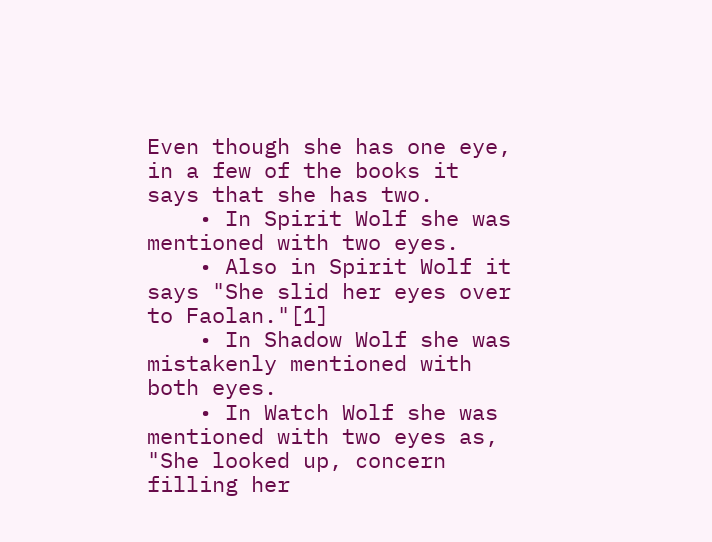Even though she has one eye, in a few of the books it says that she has two.
    • In Spirit Wolf she was mentioned with two eyes.
    • Also in Spirit Wolf it says "She slid her eyes over to Faolan."[1]
    • In Shadow Wolf she was mistakenly mentioned with both eyes.
    • In Watch Wolf she was mentioned with two eyes as, "She looked up, concern filling her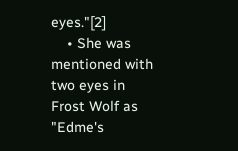eyes."[2]
    • She was mentioned with two eyes in Frost Wolf as "Edme's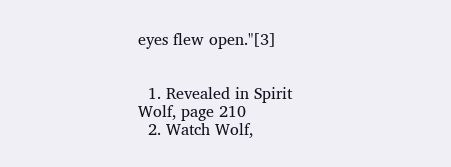eyes flew open."[3]


  1. Revealed in Spirit Wolf, page 210
  2. Watch Wolf,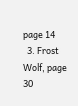page 14
  3. Frost Wolf, page 30